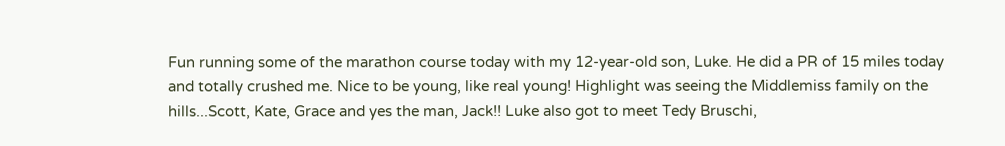Fun running some of the marathon course today with my 12-year-old son, Luke. He did a PR of 15 miles today and totally crushed me. Nice to be young, like real young! Highlight was seeing the Middlemiss family on the hills...Scott, Kate, Grace and yes the man, Jack!! Luke also got to meet Tedy Bruschi,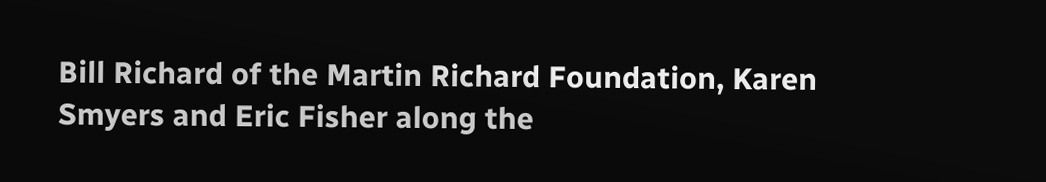Bill Richard of the Martin Richard Foundation, Karen Smyers and Eric Fisher along the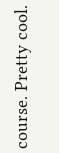course. Pretty cool.